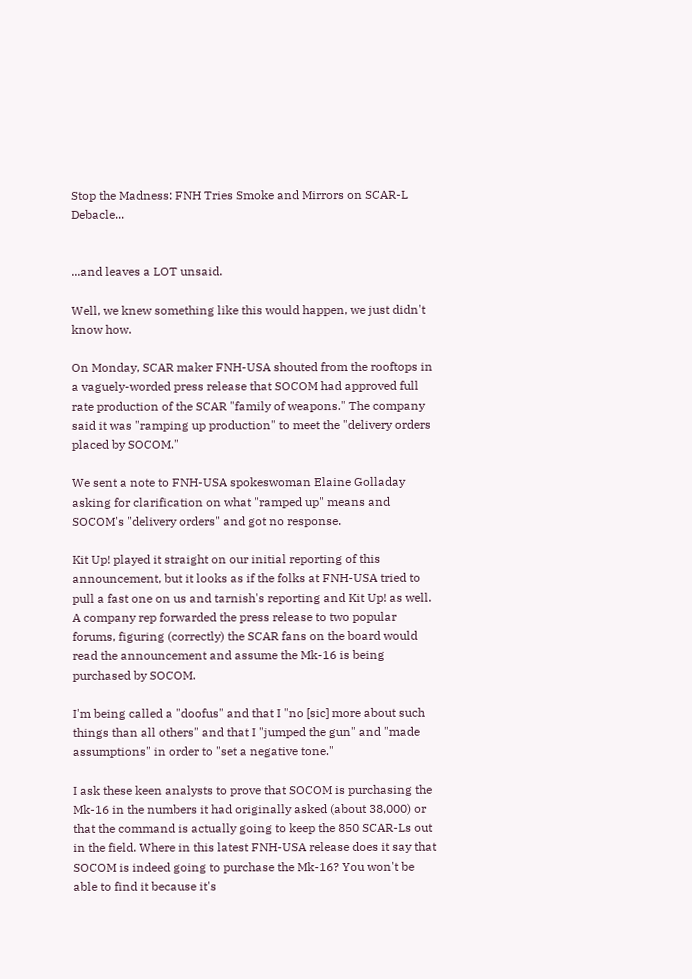Stop the Madness: FNH Tries Smoke and Mirrors on SCAR-L Debacle...


...and leaves a LOT unsaid.

Well, we knew something like this would happen, we just didn't know how.

On Monday, SCAR maker FNH-USA shouted from the rooftops in a vaguely-worded press release that SOCOM had approved full rate production of the SCAR "family of weapons." The company said it was "ramping up production" to meet the "delivery orders placed by SOCOM."

We sent a note to FNH-USA spokeswoman Elaine Golladay asking for clarification on what "ramped up" means and SOCOM's "delivery orders" and got no response.

Kit Up! played it straight on our initial reporting of this announcement, but it looks as if the folks at FNH-USA tried to pull a fast one on us and tarnish's reporting and Kit Up! as well. A company rep forwarded the press release to two popular forums, figuring (correctly) the SCAR fans on the board would read the announcement and assume the Mk-16 is being purchased by SOCOM.

I'm being called a "doofus" and that I "no [sic] more about such things than all others" and that I "jumped the gun" and "made assumptions" in order to "set a negative tone."

I ask these keen analysts to prove that SOCOM is purchasing the Mk-16 in the numbers it had originally asked (about 38,000) or that the command is actually going to keep the 850 SCAR-Ls out in the field. Where in this latest FNH-USA release does it say that SOCOM is indeed going to purchase the Mk-16? You won't be able to find it because it's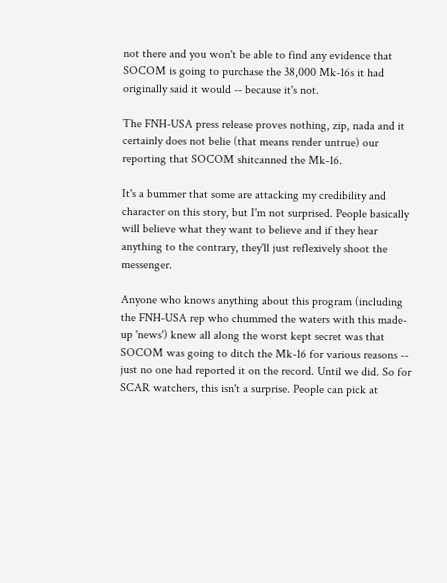not there and you won't be able to find any evidence that SOCOM is going to purchase the 38,000 Mk-16s it had originally said it would -- because it's not.

The FNH-USA press release proves nothing, zip, nada and it certainly does not belie (that means render untrue) our reporting that SOCOM shitcanned the Mk-16.

It's a bummer that some are attacking my credibility and character on this story, but I'm not surprised. People basically will believe what they want to believe and if they hear anything to the contrary, they'll just reflexively shoot the messenger.

Anyone who knows anything about this program (including the FNH-USA rep who chummed the waters with this made-up 'news') knew all along the worst kept secret was that SOCOM was going to ditch the Mk-16 for various reasons -- just no one had reported it on the record. Until we did. So for SCAR watchers, this isn't a surprise. People can pick at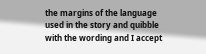the margins of the language used in the story and quibble with the wording and I accept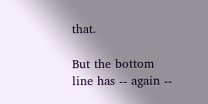that.

But the bottom line has -- again --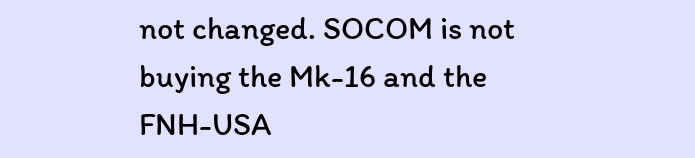not changed. SOCOM is not buying the Mk-16 and the FNH-USA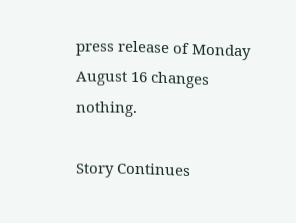press release of Monday August 16 changes nothing.

Story Continues